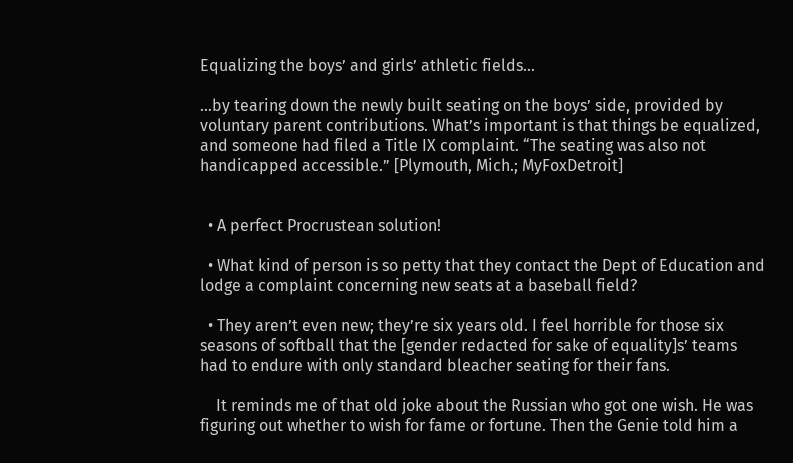Equalizing the boys’ and girls’ athletic fields…

…by tearing down the newly built seating on the boys’ side, provided by voluntary parent contributions. What’s important is that things be equalized, and someone had filed a Title IX complaint. “The seating was also not handicapped accessible.” [Plymouth, Mich.; MyFoxDetroit]


  • A perfect Procrustean solution!

  • What kind of person is so petty that they contact the Dept of Education and lodge a complaint concerning new seats at a baseball field?

  • They aren’t even new; they’re six years old. I feel horrible for those six seasons of softball that the [gender redacted for sake of equality]s’ teams had to endure with only standard bleacher seating for their fans.

    It reminds me of that old joke about the Russian who got one wish. He was figuring out whether to wish for fame or fortune. Then the Genie told him a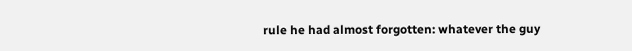rule he had almost forgotten: whatever the guy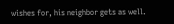wishes for, his neighbor gets as well.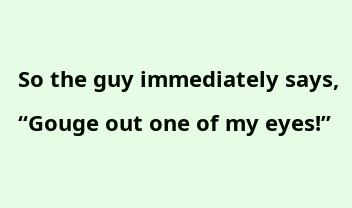So the guy immediately says, “Gouge out one of my eyes!”